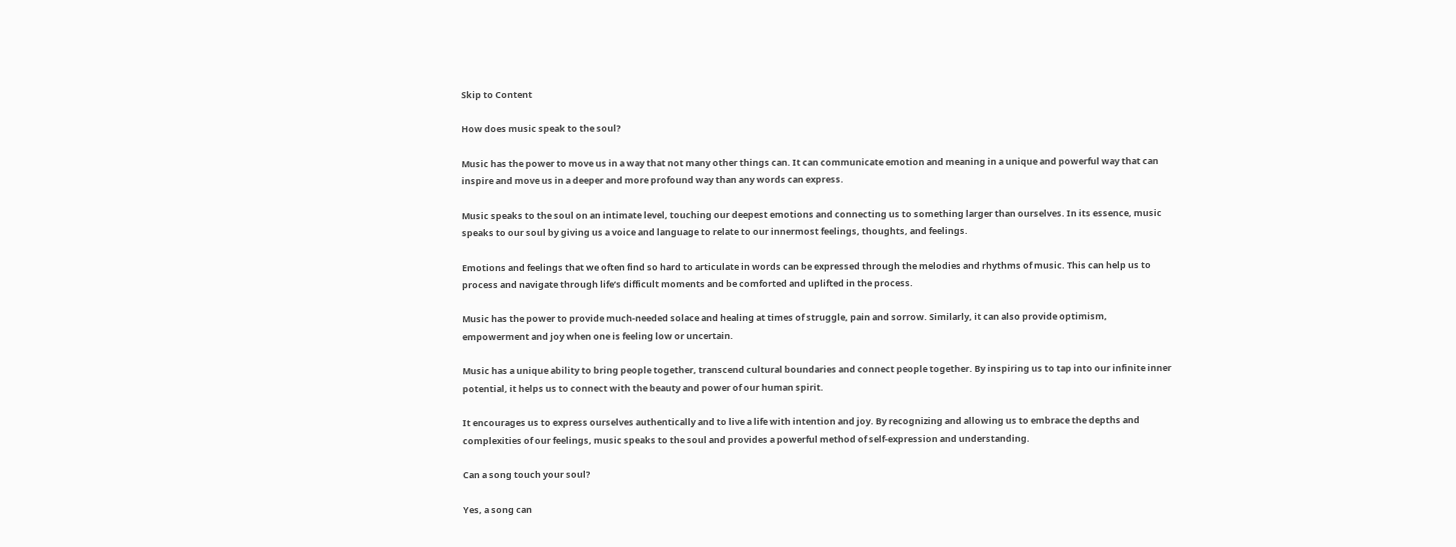Skip to Content

How does music speak to the soul?

Music has the power to move us in a way that not many other things can. It can communicate emotion and meaning in a unique and powerful way that can inspire and move us in a deeper and more profound way than any words can express.

Music speaks to the soul on an intimate level, touching our deepest emotions and connecting us to something larger than ourselves. In its essence, music speaks to our soul by giving us a voice and language to relate to our innermost feelings, thoughts, and feelings.

Emotions and feelings that we often find so hard to articulate in words can be expressed through the melodies and rhythms of music. This can help us to process and navigate through life’s difficult moments and be comforted and uplifted in the process.

Music has the power to provide much-needed solace and healing at times of struggle, pain and sorrow. Similarly, it can also provide optimism, empowerment and joy when one is feeling low or uncertain.

Music has a unique ability to bring people together, transcend cultural boundaries and connect people together. By inspiring us to tap into our infinite inner potential, it helps us to connect with the beauty and power of our human spirit.

It encourages us to express ourselves authentically and to live a life with intention and joy. By recognizing and allowing us to embrace the depths and complexities of our feelings, music speaks to the soul and provides a powerful method of self-expression and understanding.

Can a song touch your soul?

Yes, a song can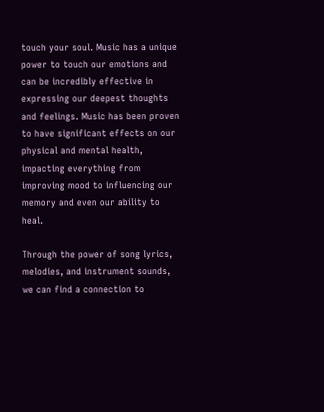touch your soul. Music has a unique power to touch our emotions and can be incredibly effective in expressing our deepest thoughts and feelings. Music has been proven to have significant effects on our physical and mental health, impacting everything from improving mood to influencing our memory and even our ability to heal.

Through the power of song lyrics, melodies, and instrument sounds, we can find a connection to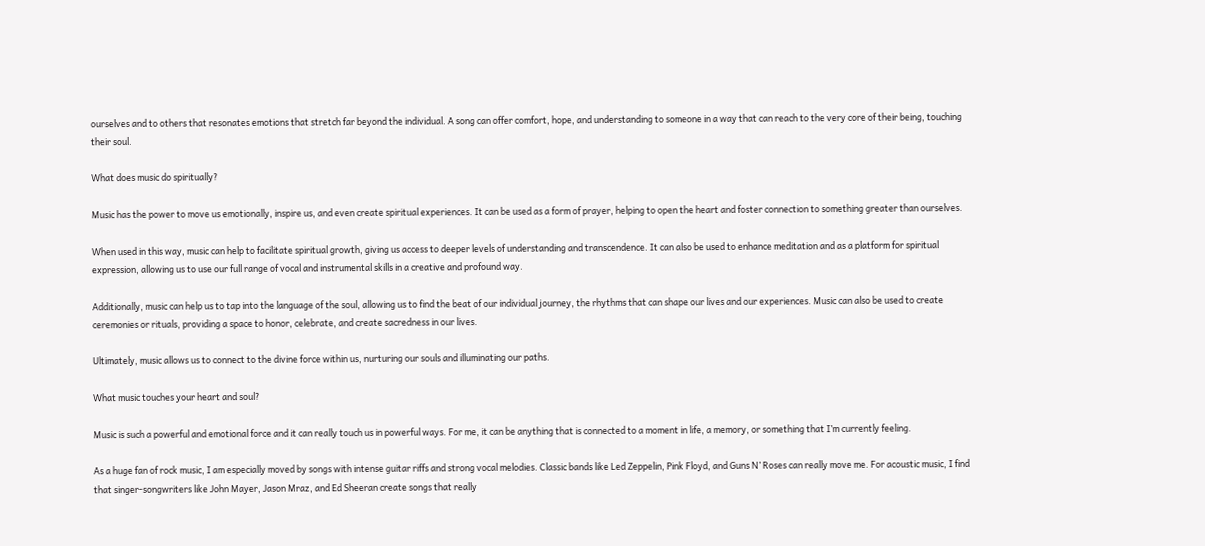ourselves and to others that resonates emotions that stretch far beyond the individual. A song can offer comfort, hope, and understanding to someone in a way that can reach to the very core of their being, touching their soul.

What does music do spiritually?

Music has the power to move us emotionally, inspire us, and even create spiritual experiences. It can be used as a form of prayer, helping to open the heart and foster connection to something greater than ourselves.

When used in this way, music can help to facilitate spiritual growth, giving us access to deeper levels of understanding and transcendence. It can also be used to enhance meditation and as a platform for spiritual expression, allowing us to use our full range of vocal and instrumental skills in a creative and profound way.

Additionally, music can help us to tap into the language of the soul, allowing us to find the beat of our individual journey, the rhythms that can shape our lives and our experiences. Music can also be used to create ceremonies or rituals, providing a space to honor, celebrate, and create sacredness in our lives.

Ultimately, music allows us to connect to the divine force within us, nurturing our souls and illuminating our paths.

What music touches your heart and soul?

Music is such a powerful and emotional force and it can really touch us in powerful ways. For me, it can be anything that is connected to a moment in life, a memory, or something that I’m currently feeling.

As a huge fan of rock music, I am especially moved by songs with intense guitar riffs and strong vocal melodies. Classic bands like Led Zeppelin, Pink Floyd, and Guns N’ Roses can really move me. For acoustic music, I find that singer-songwriters like John Mayer, Jason Mraz, and Ed Sheeran create songs that really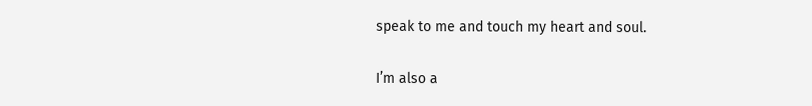speak to me and touch my heart and soul.

I’m also a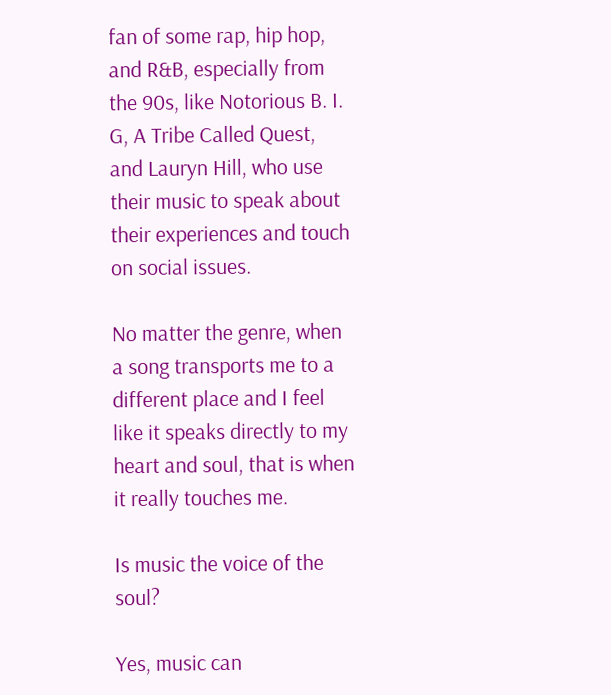fan of some rap, hip hop, and R&B, especially from the 90s, like Notorious B. I. G, A Tribe Called Quest, and Lauryn Hill, who use their music to speak about their experiences and touch on social issues.

No matter the genre, when a song transports me to a different place and I feel like it speaks directly to my heart and soul, that is when it really touches me.

Is music the voice of the soul?

Yes, music can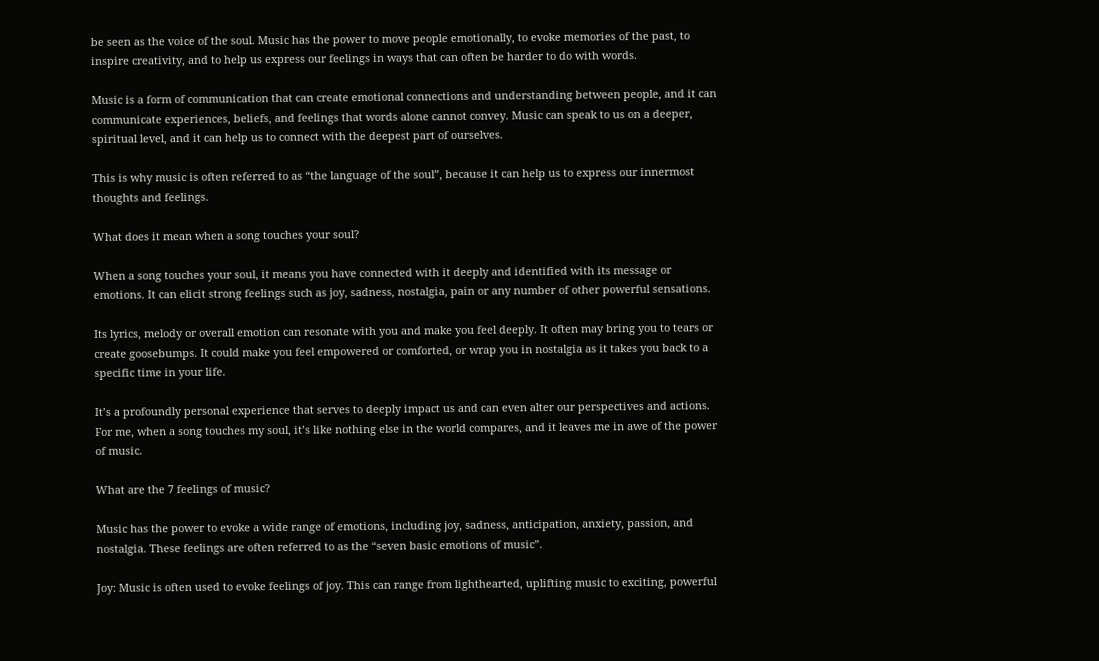be seen as the voice of the soul. Music has the power to move people emotionally, to evoke memories of the past, to inspire creativity, and to help us express our feelings in ways that can often be harder to do with words.

Music is a form of communication that can create emotional connections and understanding between people, and it can communicate experiences, beliefs, and feelings that words alone cannot convey. Music can speak to us on a deeper, spiritual level, and it can help us to connect with the deepest part of ourselves.

This is why music is often referred to as “the language of the soul”, because it can help us to express our innermost thoughts and feelings.

What does it mean when a song touches your soul?

When a song touches your soul, it means you have connected with it deeply and identified with its message or emotions. It can elicit strong feelings such as joy, sadness, nostalgia, pain or any number of other powerful sensations.

Its lyrics, melody or overall emotion can resonate with you and make you feel deeply. It often may bring you to tears or create goosebumps. It could make you feel empowered or comforted, or wrap you in nostalgia as it takes you back to a specific time in your life.

It’s a profoundly personal experience that serves to deeply impact us and can even alter our perspectives and actions. For me, when a song touches my soul, it’s like nothing else in the world compares, and it leaves me in awe of the power of music.

What are the 7 feelings of music?

Music has the power to evoke a wide range of emotions, including joy, sadness, anticipation, anxiety, passion, and nostalgia. These feelings are often referred to as the “seven basic emotions of music”.

Joy: Music is often used to evoke feelings of joy. This can range from lighthearted, uplifting music to exciting, powerful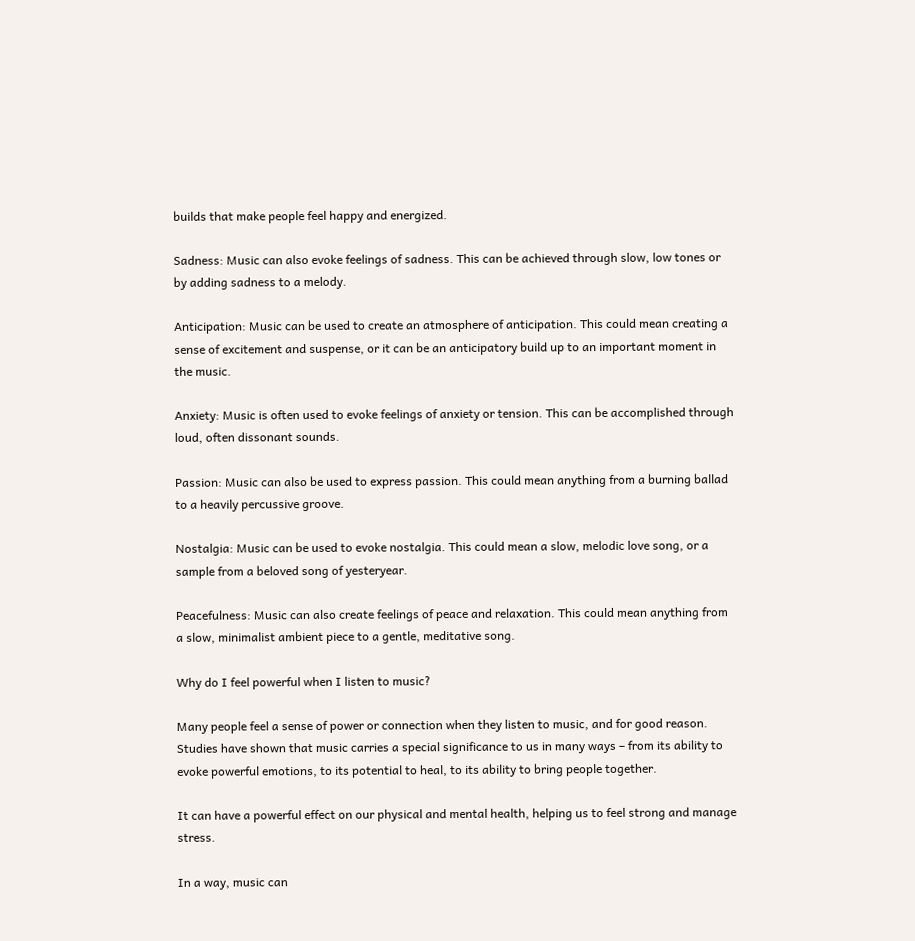builds that make people feel happy and energized.

Sadness: Music can also evoke feelings of sadness. This can be achieved through slow, low tones or by adding sadness to a melody.

Anticipation: Music can be used to create an atmosphere of anticipation. This could mean creating a sense of excitement and suspense, or it can be an anticipatory build up to an important moment in the music.

Anxiety: Music is often used to evoke feelings of anxiety or tension. This can be accomplished through loud, often dissonant sounds.

Passion: Music can also be used to express passion. This could mean anything from a burning ballad to a heavily percussive groove.

Nostalgia: Music can be used to evoke nostalgia. This could mean a slow, melodic love song, or a sample from a beloved song of yesteryear.

Peacefulness: Music can also create feelings of peace and relaxation. This could mean anything from a slow, minimalist ambient piece to a gentle, meditative song.

Why do I feel powerful when I listen to music?

Many people feel a sense of power or connection when they listen to music, and for good reason. Studies have shown that music carries a special significance to us in many ways – from its ability to evoke powerful emotions, to its potential to heal, to its ability to bring people together.

It can have a powerful effect on our physical and mental health, helping us to feel strong and manage stress.

In a way, music can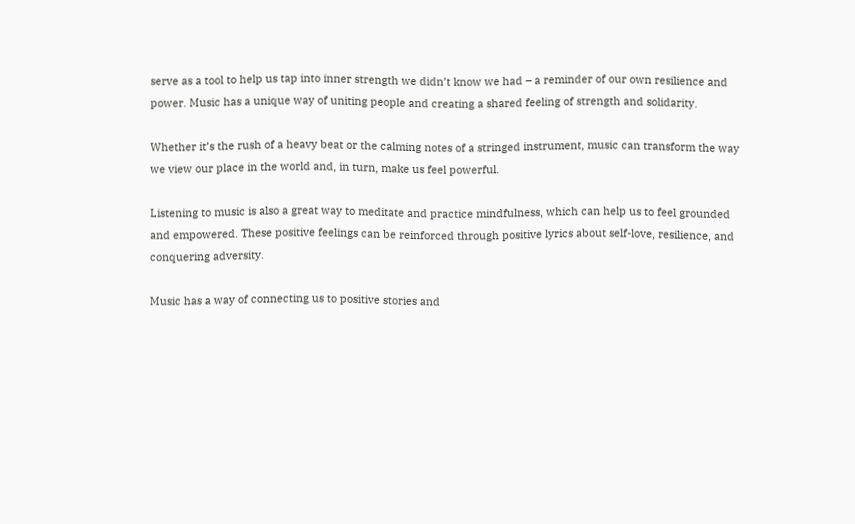serve as a tool to help us tap into inner strength we didn’t know we had – a reminder of our own resilience and power. Music has a unique way of uniting people and creating a shared feeling of strength and solidarity.

Whether it’s the rush of a heavy beat or the calming notes of a stringed instrument, music can transform the way we view our place in the world and, in turn, make us feel powerful.

Listening to music is also a great way to meditate and practice mindfulness, which can help us to feel grounded and empowered. These positive feelings can be reinforced through positive lyrics about self-love, resilience, and conquering adversity.

Music has a way of connecting us to positive stories and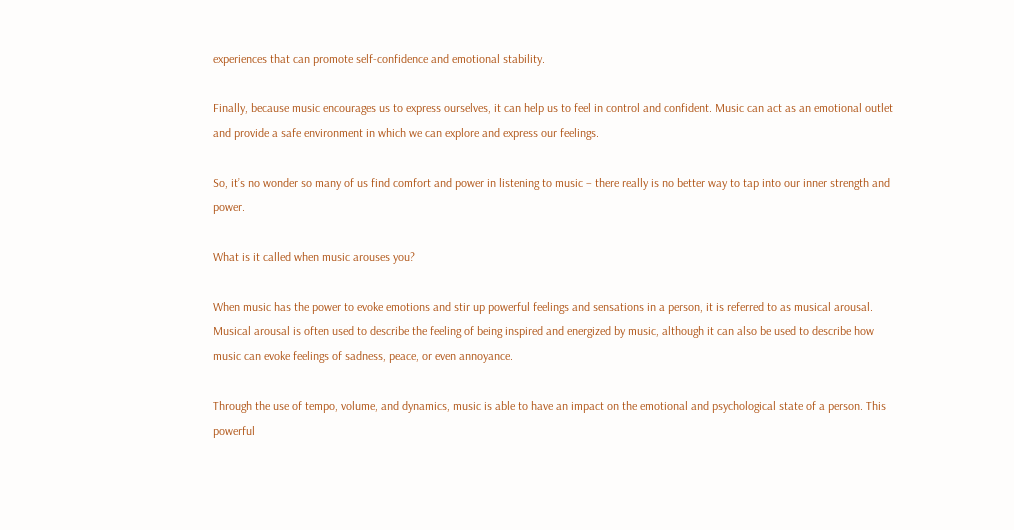experiences that can promote self-confidence and emotional stability.

Finally, because music encourages us to express ourselves, it can help us to feel in control and confident. Music can act as an emotional outlet and provide a safe environment in which we can explore and express our feelings.

So, it’s no wonder so many of us find comfort and power in listening to music – there really is no better way to tap into our inner strength and power.

What is it called when music arouses you?

When music has the power to evoke emotions and stir up powerful feelings and sensations in a person, it is referred to as musical arousal. Musical arousal is often used to describe the feeling of being inspired and energized by music, although it can also be used to describe how music can evoke feelings of sadness, peace, or even annoyance.

Through the use of tempo, volume, and dynamics, music is able to have an impact on the emotional and psychological state of a person. This powerful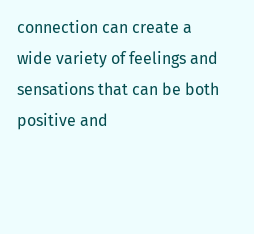connection can create a wide variety of feelings and sensations that can be both positive and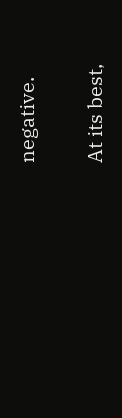negative.

At its best,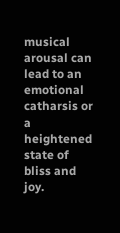musical arousal can lead to an emotional catharsis or a heightened state of bliss and joy.